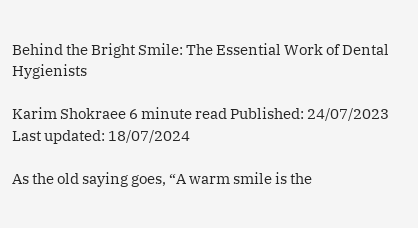Behind the Bright Smile: The Essential Work of Dental Hygienists

Karim Shokraee 6 minute read Published: 24/07/2023 Last updated: 18/07/2024

As the old saying goes, “A warm smile is the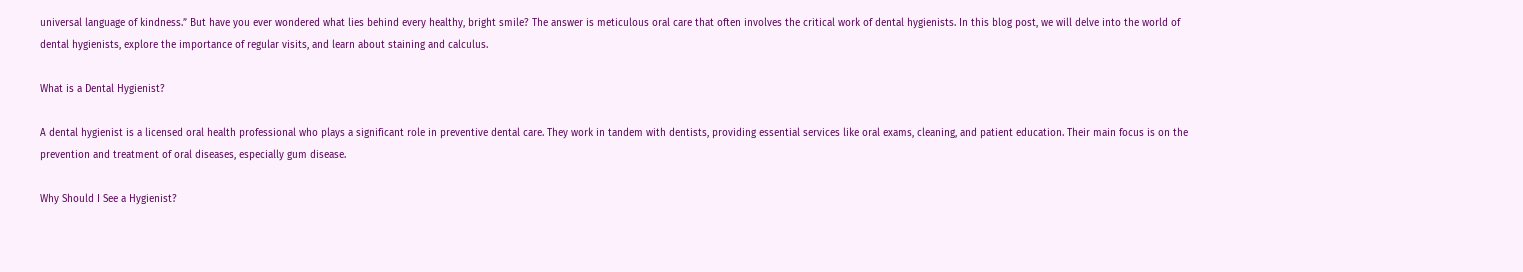universal language of kindness.” But have you ever wondered what lies behind every healthy, bright smile? The answer is meticulous oral care that often involves the critical work of dental hygienists. In this blog post, we will delve into the world of dental hygienists, explore the importance of regular visits, and learn about staining and calculus.

What is a Dental Hygienist?

A dental hygienist is a licensed oral health professional who plays a significant role in preventive dental care. They work in tandem with dentists, providing essential services like oral exams, cleaning, and patient education. Their main focus is on the prevention and treatment of oral diseases, especially gum disease.

Why Should I See a Hygienist?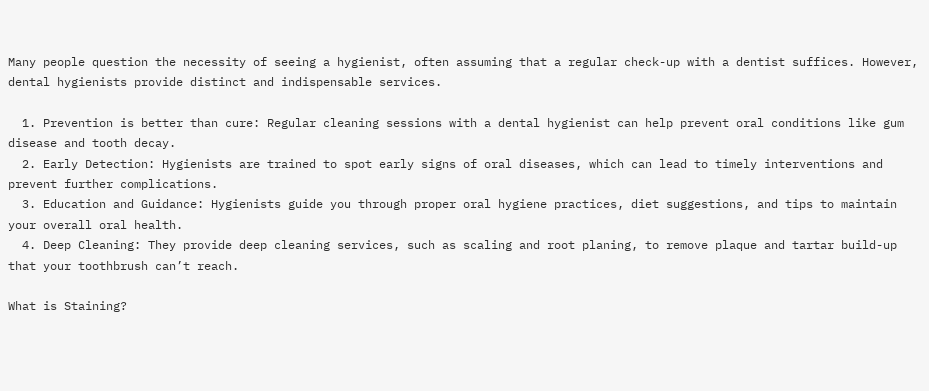Many people question the necessity of seeing a hygienist, often assuming that a regular check-up with a dentist suffices. However, dental hygienists provide distinct and indispensable services.

  1. Prevention is better than cure: Regular cleaning sessions with a dental hygienist can help prevent oral conditions like gum disease and tooth decay.
  2. Early Detection: Hygienists are trained to spot early signs of oral diseases, which can lead to timely interventions and prevent further complications.
  3. Education and Guidance: Hygienists guide you through proper oral hygiene practices, diet suggestions, and tips to maintain your overall oral health.
  4. Deep Cleaning: They provide deep cleaning services, such as scaling and root planing, to remove plaque and tartar build-up that your toothbrush can’t reach.

What is Staining?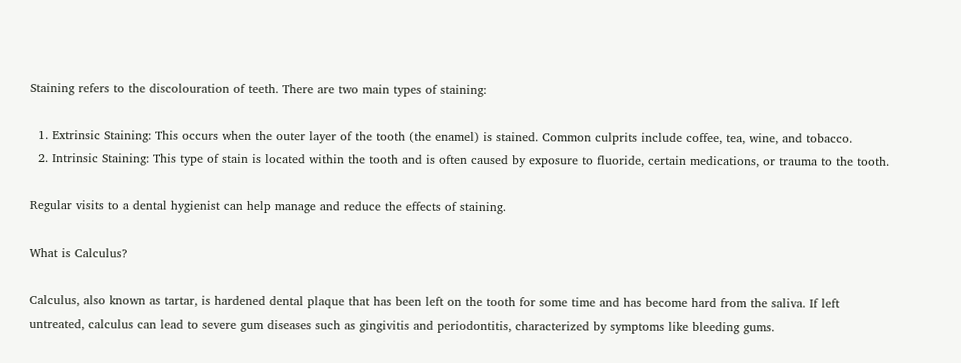Staining refers to the discolouration of teeth. There are two main types of staining:

  1. Extrinsic Staining: This occurs when the outer layer of the tooth (the enamel) is stained. Common culprits include coffee, tea, wine, and tobacco.
  2. Intrinsic Staining: This type of stain is located within the tooth and is often caused by exposure to fluoride, certain medications, or trauma to the tooth.

Regular visits to a dental hygienist can help manage and reduce the effects of staining.

What is Calculus?

Calculus, also known as tartar, is hardened dental plaque that has been left on the tooth for some time and has become hard from the saliva. If left untreated, calculus can lead to severe gum diseases such as gingivitis and periodontitis, characterized by symptoms like bleeding gums.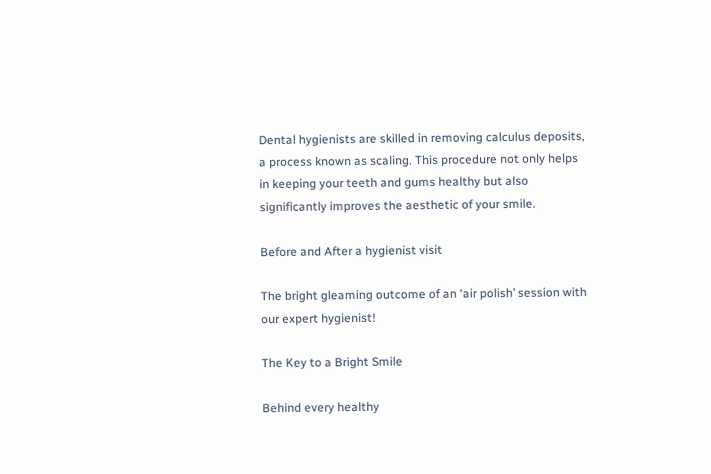Dental hygienists are skilled in removing calculus deposits, a process known as scaling. This procedure not only helps in keeping your teeth and gums healthy but also significantly improves the aesthetic of your smile.

Before and After a hygienist visit

The bright gleaming outcome of an ‘air polish’ session with our expert hygienist!

The Key to a Bright Smile

Behind every healthy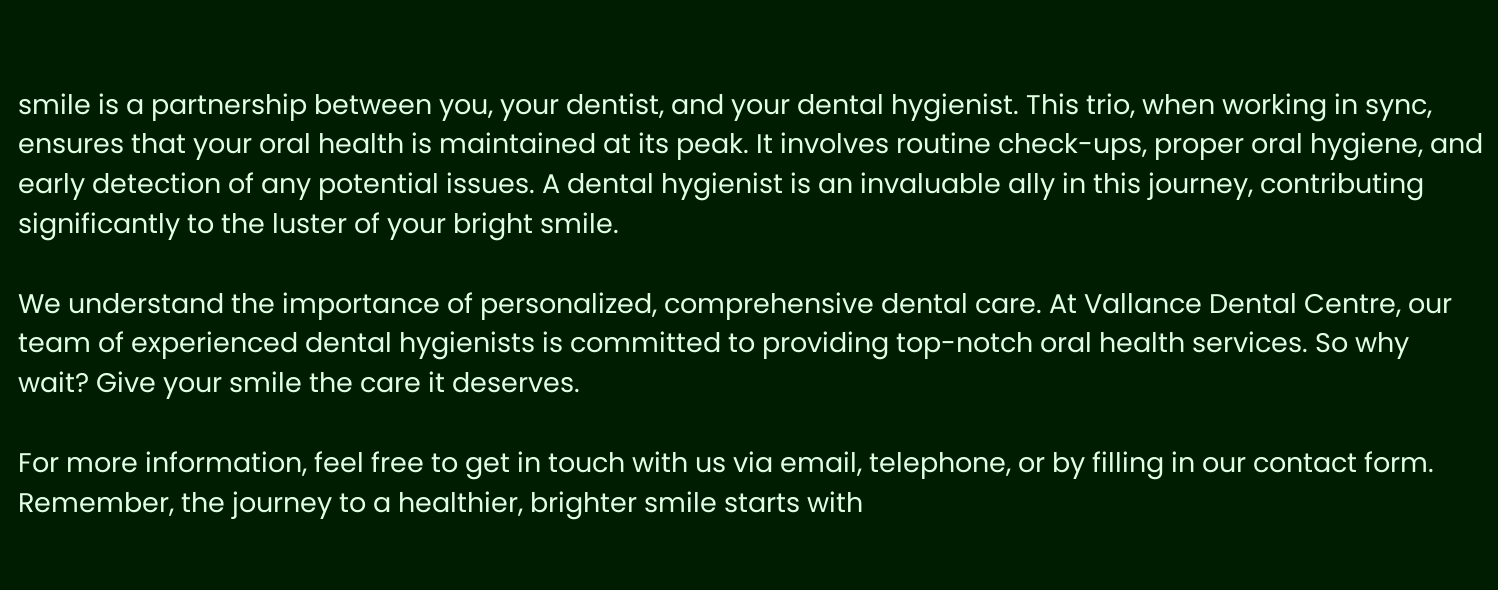smile is a partnership between you, your dentist, and your dental hygienist. This trio, when working in sync, ensures that your oral health is maintained at its peak. It involves routine check-ups, proper oral hygiene, and early detection of any potential issues. A dental hygienist is an invaluable ally in this journey, contributing significantly to the luster of your bright smile.

We understand the importance of personalized, comprehensive dental care. At Vallance Dental Centre, our team of experienced dental hygienists is committed to providing top-notch oral health services. So why wait? Give your smile the care it deserves.

For more information, feel free to get in touch with us via email, telephone, or by filling in our contact form. Remember, the journey to a healthier, brighter smile starts with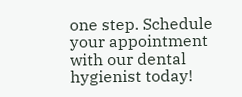one step. Schedule your appointment with our dental hygienist today!